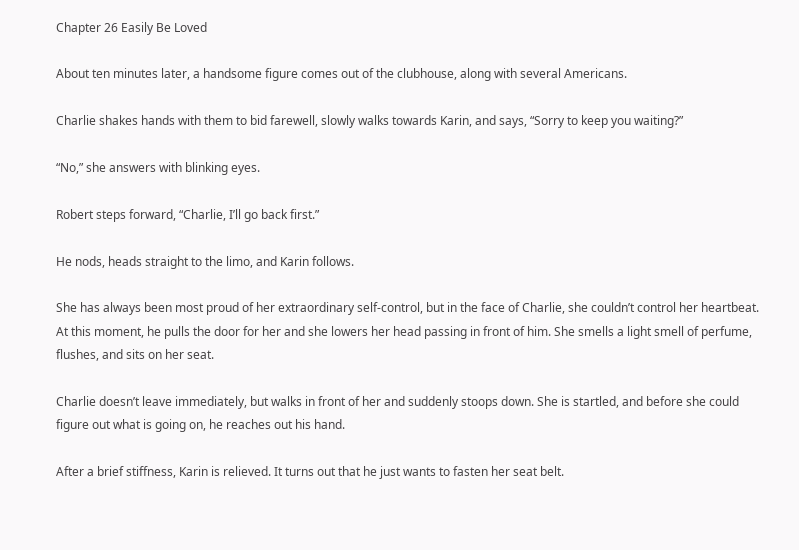Chapter 26 Easily Be Loved

About ten minutes later, a handsome figure comes out of the clubhouse, along with several Americans.

Charlie shakes hands with them to bid farewell, slowly walks towards Karin, and says, “Sorry to keep you waiting?”

“No,” she answers with blinking eyes.

Robert steps forward, “Charlie, I’ll go back first.”

He nods, heads straight to the limo, and Karin follows.

She has always been most proud of her extraordinary self-control, but in the face of Charlie, she couldn’t control her heartbeat. At this moment, he pulls the door for her and she lowers her head passing in front of him. She smells a light smell of perfume, flushes, and sits on her seat.

Charlie doesn’t leave immediately, but walks in front of her and suddenly stoops down. She is startled, and before she could figure out what is going on, he reaches out his hand.

After a brief stiffness, Karin is relieved. It turns out that he just wants to fasten her seat belt.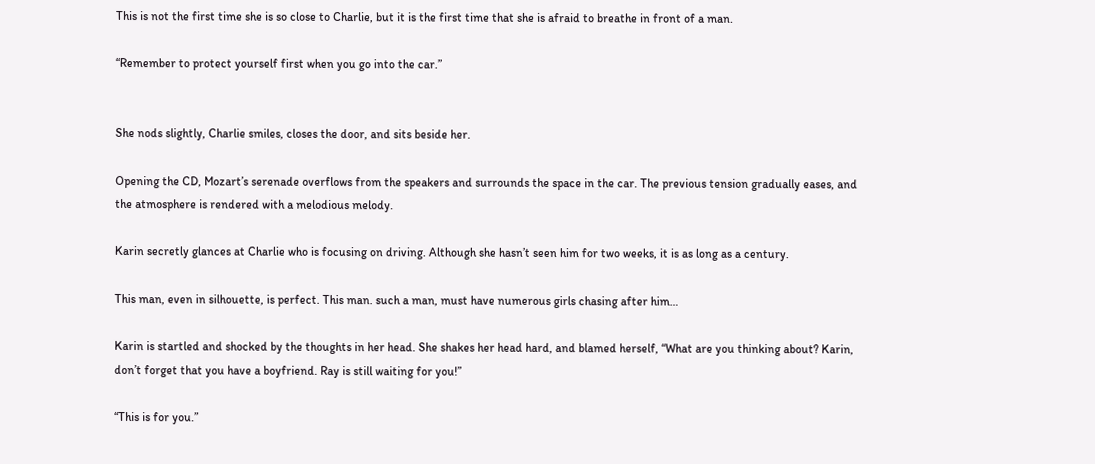This is not the first time she is so close to Charlie, but it is the first time that she is afraid to breathe in front of a man.

“Remember to protect yourself first when you go into the car.”


She nods slightly, Charlie smiles, closes the door, and sits beside her.

Opening the CD, Mozart’s serenade overflows from the speakers and surrounds the space in the car. The previous tension gradually eases, and the atmosphere is rendered with a melodious melody.

Karin secretly glances at Charlie who is focusing on driving. Although she hasn’t seen him for two weeks, it is as long as a century.

This man, even in silhouette, is perfect. This man. such a man, must have numerous girls chasing after him…

Karin is startled and shocked by the thoughts in her head. She shakes her head hard, and blamed herself, “What are you thinking about? Karin, don’t forget that you have a boyfriend. Ray is still waiting for you!”

“This is for you.”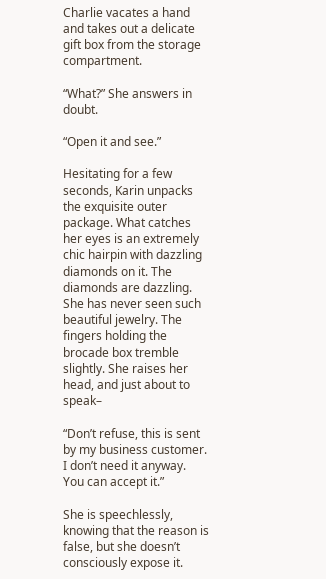Charlie vacates a hand and takes out a delicate gift box from the storage compartment.

“What?” She answers in doubt.

“Open it and see.”

Hesitating for a few seconds, Karin unpacks the exquisite outer package. What catches her eyes is an extremely chic hairpin with dazzling diamonds on it. The diamonds are dazzling. She has never seen such beautiful jewelry. The fingers holding the brocade box tremble slightly. She raises her head, and just about to speak–

“Don’t refuse, this is sent by my business customer. I don’t need it anyway. You can accept it.”

She is speechlessly, knowing that the reason is false, but she doesn’t consciously expose it.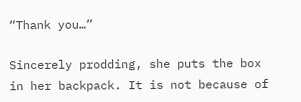“Thank you…”

Sincerely prodding, she puts the box in her backpack. It is not because of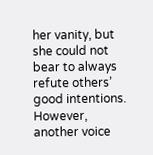her vanity, but she could not bear to always refute others’ good intentions. However, another voice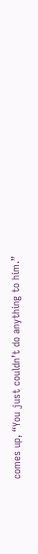comes up, “You just couldn’t do anything to him.”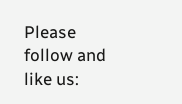Please follow and like us: